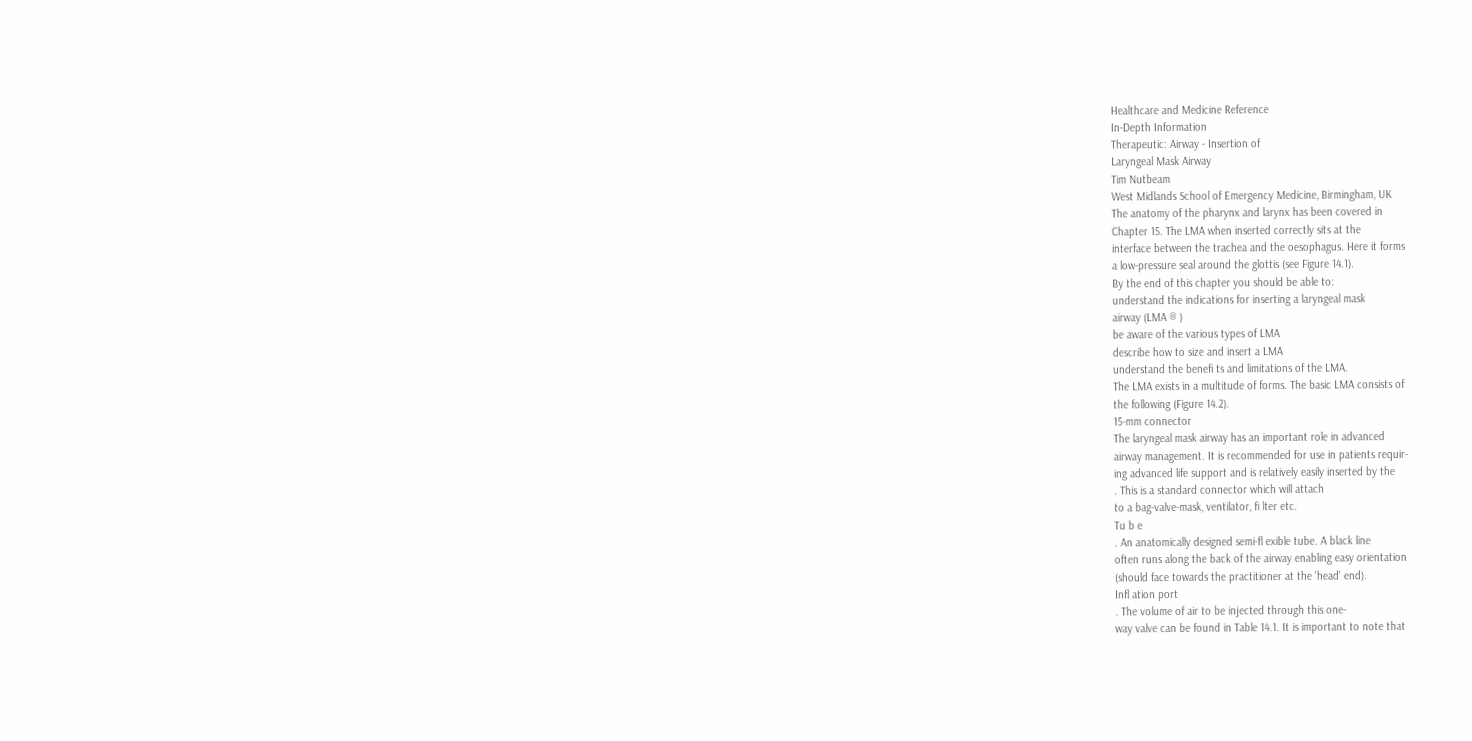Healthcare and Medicine Reference
In-Depth Information
Therapeutic: Airway - Insertion of
Laryngeal Mask Airway
Tim Nutbeam
West Midlands School of Emergency Medicine, Birmingham, UK
The anatomy of the pharynx and larynx has been covered in
Chapter 15. The LMA when inserted correctly sits at the
interface between the trachea and the oesophagus. Here it forms
a low-pressure seal around the glottis (see Figure 14.1).
By the end of this chapter you should be able to:
understand the indications for inserting a laryngeal mask
airway (LMA ® )
be aware of the various types of LMA
describe how to size and insert a LMA
understand the benefi ts and limitations of the LMA.
The LMA exists in a multitude of forms. The basic LMA consists of
the following (Figure 14.2).
15-mm connector
The laryngeal mask airway has an important role in advanced
airway management. It is recommended for use in patients requir-
ing advanced life support and is relatively easily inserted by the
. This is a standard connector which will attach
to a bag-valve-mask, ventilator, fi lter etc.
Tu b e
. An anatomically designed semi-fl exible tube. A black line
often runs along the back of the airway enabling easy orientation
(should face towards the practitioner at the 'head' end).
Infl ation port
. The volume of air to be injected through this one-
way valve can be found in Table 14.1. It is important to note that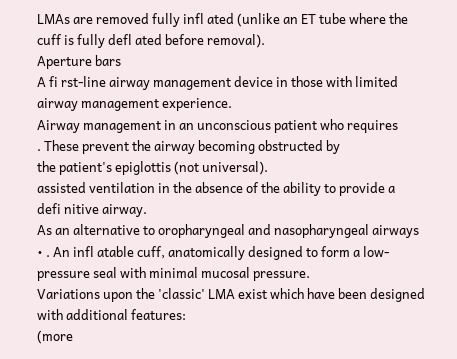LMAs are removed fully infl ated (unlike an ET tube where the
cuff is fully defl ated before removal).
Aperture bars
A fi rst-line airway management device in those with limited
airway management experience.
Airway management in an unconscious patient who requires
. These prevent the airway becoming obstructed by
the patient's epiglottis (not universal).
assisted ventilation in the absence of the ability to provide a
defi nitive airway.
As an alternative to oropharyngeal and nasopharyngeal airways
• . An infl atable cuff, anatomically designed to form a low-
pressure seal with minimal mucosal pressure.
Variations upon the 'classic' LMA exist which have been designed
with additional features:
(more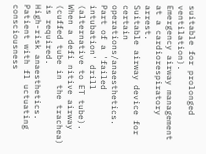suitable for prolonged ventilation).
Emergency airway management at a cardiorespiratory arrest.
Suitable airway device for certain operations/anaesthetics.
Part of a 'failed intubation' drill (alternative to ET tube).
When a defi nitive airway (cuffed tube in the trachea)
is required.
High-risk anaesthetics.
Patient with fl uctuating consciousness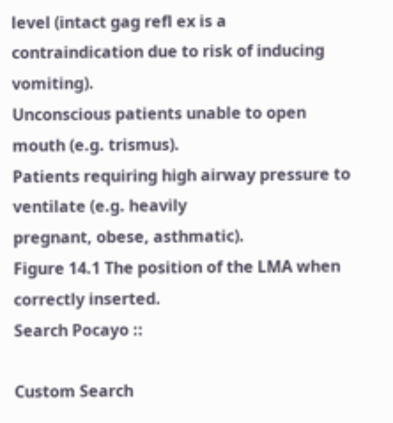level (intact gag refl ex is a
contraindication due to risk of inducing vomiting).
Unconscious patients unable to open mouth (e.g. trismus).
Patients requiring high airway pressure to ventilate (e.g. heavily
pregnant, obese, asthmatic).
Figure 14.1 The position of the LMA when correctly inserted.
Search Pocayo ::

Custom Search